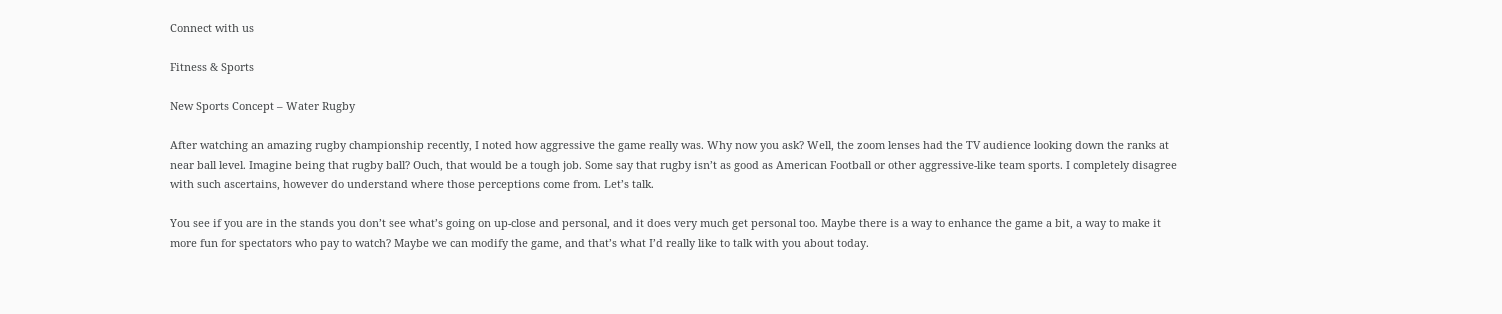Connect with us

Fitness & Sports

New Sports Concept – Water Rugby

After watching an amazing rugby championship recently, I noted how aggressive the game really was. Why now you ask? Well, the zoom lenses had the TV audience looking down the ranks at near ball level. Imagine being that rugby ball? Ouch, that would be a tough job. Some say that rugby isn’t as good as American Football or other aggressive-like team sports. I completely disagree with such ascertains, however do understand where those perceptions come from. Let’s talk.

You see if you are in the stands you don’t see what’s going on up-close and personal, and it does very much get personal too. Maybe there is a way to enhance the game a bit, a way to make it more fun for spectators who pay to watch? Maybe we can modify the game, and that’s what I’d really like to talk with you about today.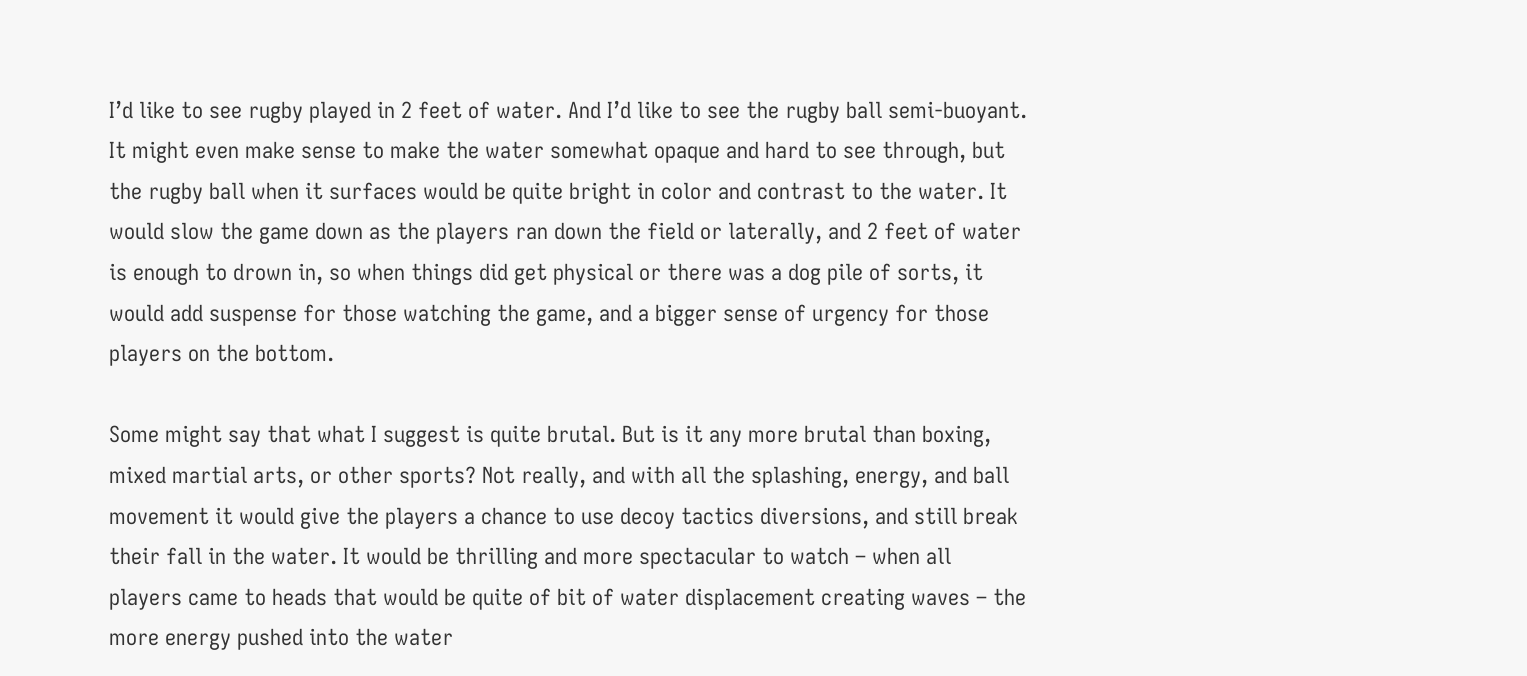I’d like to see rugby played in 2 feet of water. And I’d like to see the rugby ball semi-buoyant. It might even make sense to make the water somewhat opaque and hard to see through, but the rugby ball when it surfaces would be quite bright in color and contrast to the water. It would slow the game down as the players ran down the field or laterally, and 2 feet of water is enough to drown in, so when things did get physical or there was a dog pile of sorts, it would add suspense for those watching the game, and a bigger sense of urgency for those players on the bottom.

Some might say that what I suggest is quite brutal. But is it any more brutal than boxing, mixed martial arts, or other sports? Not really, and with all the splashing, energy, and ball movement it would give the players a chance to use decoy tactics diversions, and still break their fall in the water. It would be thrilling and more spectacular to watch – when all players came to heads that would be quite of bit of water displacement creating waves – the more energy pushed into the water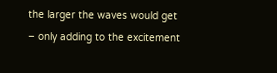the larger the waves would get – only adding to the excitement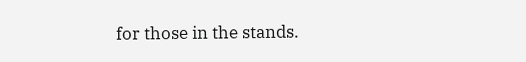for those in the stands.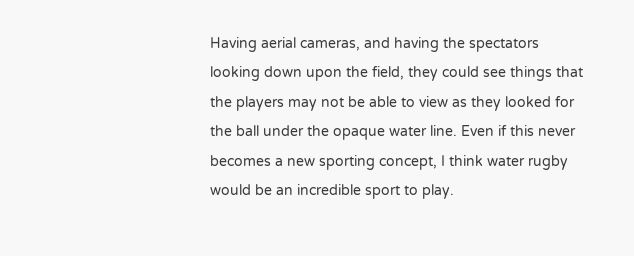Having aerial cameras, and having the spectators looking down upon the field, they could see things that the players may not be able to view as they looked for the ball under the opaque water line. Even if this never becomes a new sporting concept, I think water rugby would be an incredible sport to play.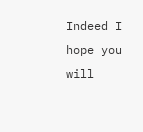Indeed I hope you will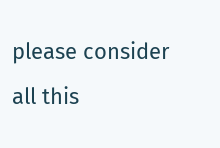please consider all this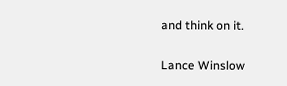and think on it.

Lance Winslow